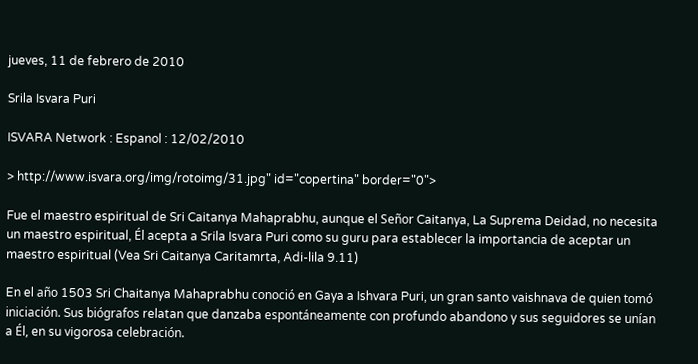jueves, 11 de febrero de 2010

Srila Isvara Puri

ISVARA Network : Espanol : 12/02/2010

> http://www.isvara.org/img/rotoimg/31.jpg" id="copertina" border="0">

Fue el maestro espiritual de Sri Caitanya Mahaprabhu, aunque el Señor Caitanya, La Suprema Deidad, no necesita un maestro espiritual, Él acepta a Srila Isvara Puri como su guru para establecer la importancia de aceptar un maestro espiritual (Vea Sri Caitanya Caritamrta, Adi-lila 9.11)

En el año 1503 Sri Chaitanya Mahaprabhu conoció en Gaya a Ishvara Puri, un gran santo vaishnava de quien tomó iniciación. Sus biógrafos relatan que danzaba espontáneamente con profundo abandono y sus seguidores se unían a Él, en su vigorosa celebración.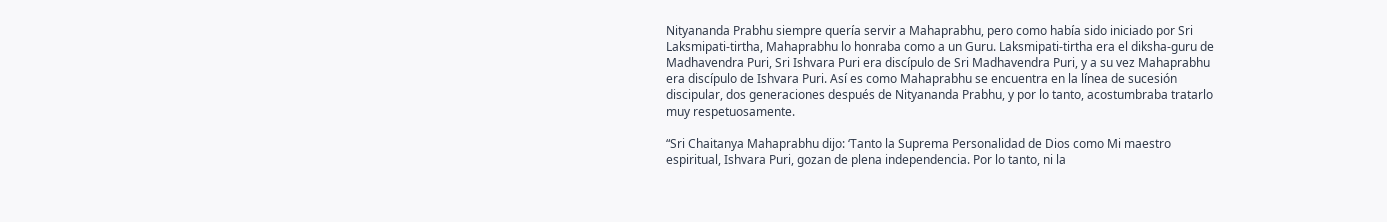Nityananda Prabhu siempre quería servir a Mahaprabhu, pero como había sido iniciado por Sri Laksmipati-tirtha, Mahaprabhu lo honraba como a un Guru. Laksmipati-tirtha era el diksha-guru de Madhavendra Puri, Sri Ishvara Puri era discípulo de Sri Madhavendra Puri, y a su vez Mahaprabhu era discípulo de Ishvara Puri. Así es como Mahaprabhu se encuentra en la línea de sucesión discipular, dos generaciones después de Nityananda Prabhu, y por lo tanto, acostumbraba tratarlo muy respetuosamente.

“Sri Chaitanya Mahaprabhu dijo: ‘Tanto la Suprema Personalidad de Dios como Mi maestro espiritual, Ishvara Puri, gozan de plena independencia. Por lo tanto, ni la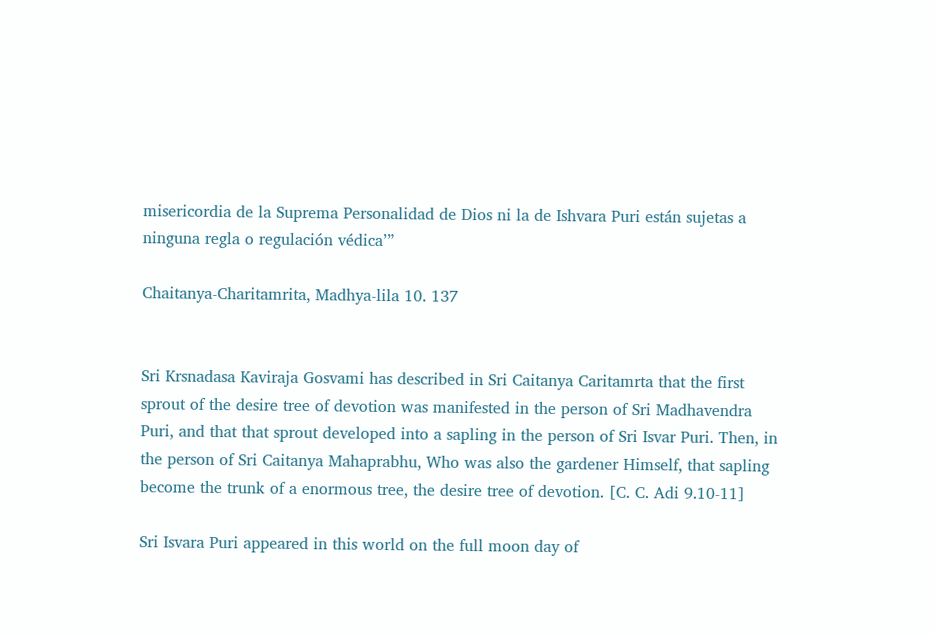misericordia de la Suprema Personalidad de Dios ni la de Ishvara Puri están sujetas a ninguna regla o regulación védica’”

Chaitanya-Charitamrita, Madhya-lila 10. 137


Sri Krsnadasa Kaviraja Gosvami has described in Sri Caitanya Caritamrta that the first sprout of the desire tree of devotion was manifested in the person of Sri Madhavendra Puri, and that that sprout developed into a sapling in the person of Sri Isvar Puri. Then, in the person of Sri Caitanya Mahaprabhu, Who was also the gardener Himself, that sapling become the trunk of a enormous tree, the desire tree of devotion. [C. C. Adi 9.10-11]

Sri Isvara Puri appeared in this world on the full moon day of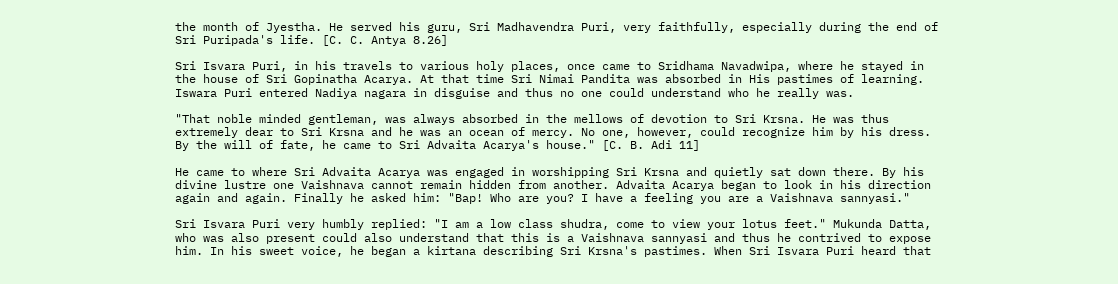the month of Jyestha. He served his guru, Sri Madhavendra Puri, very faithfully, especially during the end of Sri Puripada's life. [C. C. Antya 8.26]

Sri Isvara Puri, in his travels to various holy places, once came to Sridhama Navadwipa, where he stayed in the house of Sri Gopinatha Acarya. At that time Sri Nimai Pandita was absorbed in His pastimes of learning. Iswara Puri entered Nadiya nagara in disguise and thus no one could understand who he really was.

"That noble minded gentleman, was always absorbed in the mellows of devotion to Sri Krsna. He was thus extremely dear to Sri Krsna and he was an ocean of mercy. No one, however, could recognize him by his dress. By the will of fate, he came to Sri Advaita Acarya's house." [C. B. Adi 11]

He came to where Sri Advaita Acarya was engaged in worshipping Sri Krsna and quietly sat down there. By his divine lustre one Vaishnava cannot remain hidden from another. Advaita Acarya began to look in his direction again and again. Finally he asked him: "Bap! Who are you? I have a feeling you are a Vaishnava sannyasi."

Sri Isvara Puri very humbly replied: "I am a low class shudra, come to view your lotus feet." Mukunda Datta, who was also present could also understand that this is a Vaishnava sannyasi and thus he contrived to expose him. In his sweet voice, he began a kirtana describing Sri Krsna's pastimes. When Sri Isvara Puri heard that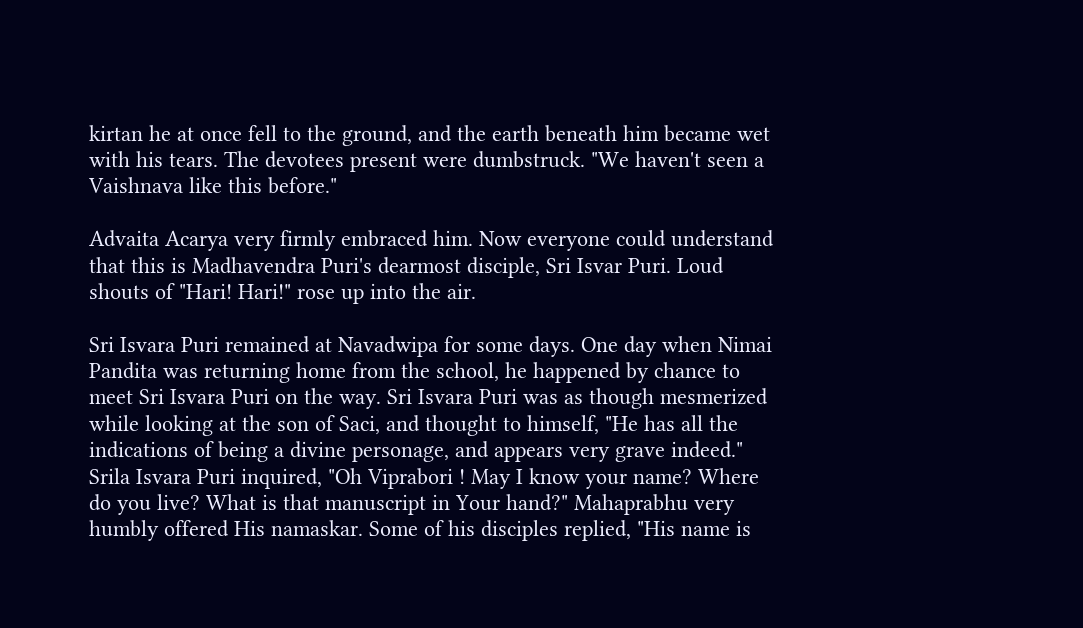kirtan he at once fell to the ground, and the earth beneath him became wet with his tears. The devotees present were dumbstruck. "We haven't seen a Vaishnava like this before."

Advaita Acarya very firmly embraced him. Now everyone could understand that this is Madhavendra Puri's dearmost disciple, Sri Isvar Puri. Loud shouts of "Hari! Hari!" rose up into the air.

Sri Isvara Puri remained at Navadwipa for some days. One day when Nimai Pandita was returning home from the school, he happened by chance to meet Sri Isvara Puri on the way. Sri Isvara Puri was as though mesmerized while looking at the son of Saci, and thought to himself, "He has all the indications of being a divine personage, and appears very grave indeed."
Srila Isvara Puri inquired, "Oh Viprabori ! May I know your name? Where do you live? What is that manuscript in Your hand?" Mahaprabhu very humbly offered His namaskar. Some of his disciples replied, "His name is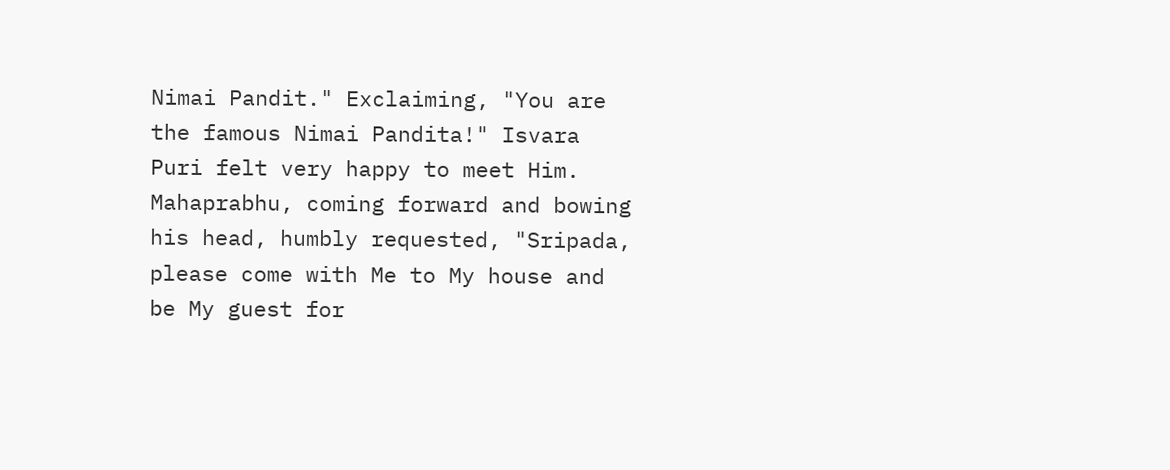Nimai Pandit." Exclaiming, "You are the famous Nimai Pandita!" Isvara Puri felt very happy to meet Him. Mahaprabhu, coming forward and bowing his head, humbly requested, "Sripada, please come with Me to My house and be My guest for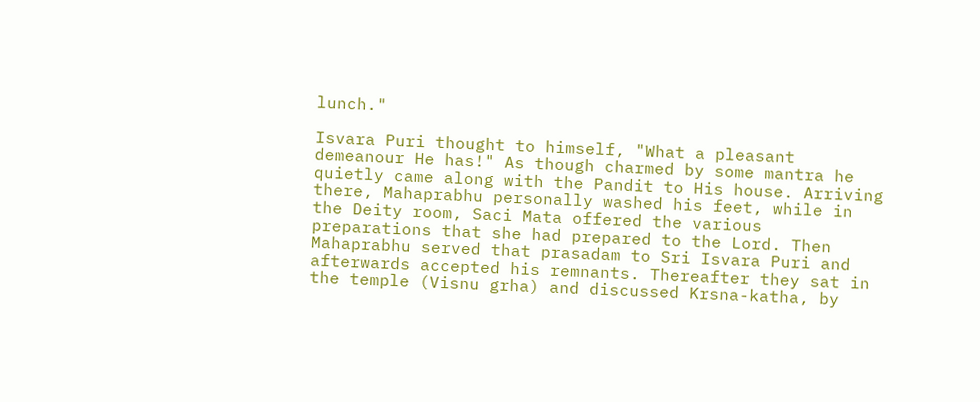lunch."

Isvara Puri thought to himself, "What a pleasant demeanour He has!" As though charmed by some mantra he quietly came along with the Pandit to His house. Arriving there, Mahaprabhu personally washed his feet, while in the Deity room, Saci Mata offered the various preparations that she had prepared to the Lord. Then Mahaprabhu served that prasadam to Sri Isvara Puri and afterwards accepted his remnants. Thereafter they sat in the temple (Visnu grha) and discussed Krsna-katha, by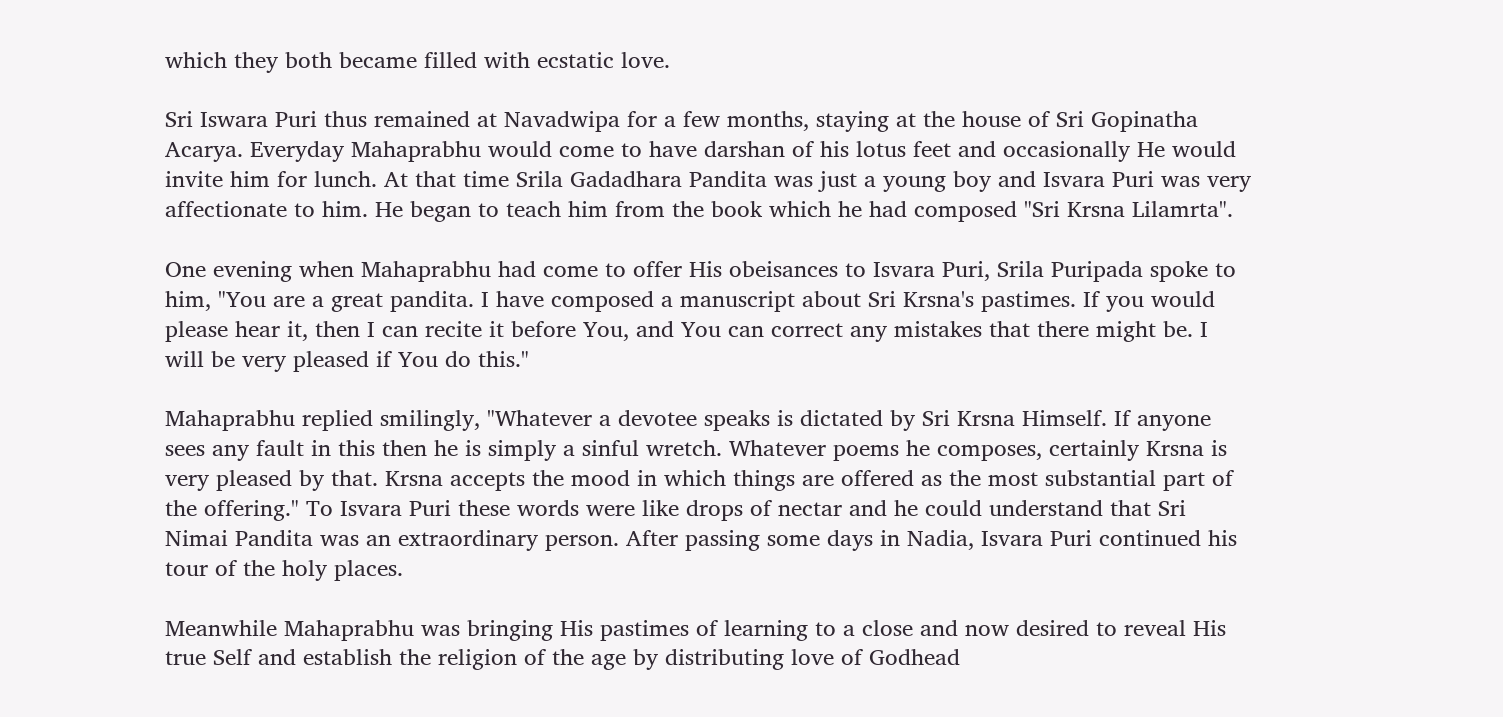which they both became filled with ecstatic love.

Sri Iswara Puri thus remained at Navadwipa for a few months, staying at the house of Sri Gopinatha Acarya. Everyday Mahaprabhu would come to have darshan of his lotus feet and occasionally He would invite him for lunch. At that time Srila Gadadhara Pandita was just a young boy and Isvara Puri was very affectionate to him. He began to teach him from the book which he had composed "Sri Krsna Lilamrta".

One evening when Mahaprabhu had come to offer His obeisances to Isvara Puri, Srila Puripada spoke to him, "You are a great pandita. I have composed a manuscript about Sri Krsna's pastimes. If you would please hear it, then I can recite it before You, and You can correct any mistakes that there might be. I will be very pleased if You do this."

Mahaprabhu replied smilingly, "Whatever a devotee speaks is dictated by Sri Krsna Himself. If anyone sees any fault in this then he is simply a sinful wretch. Whatever poems he composes, certainly Krsna is very pleased by that. Krsna accepts the mood in which things are offered as the most substantial part of the offering." To Isvara Puri these words were like drops of nectar and he could understand that Sri Nimai Pandita was an extraordinary person. After passing some days in Nadia, Isvara Puri continued his tour of the holy places.

Meanwhile Mahaprabhu was bringing His pastimes of learning to a close and now desired to reveal His true Self and establish the religion of the age by distributing love of Godhead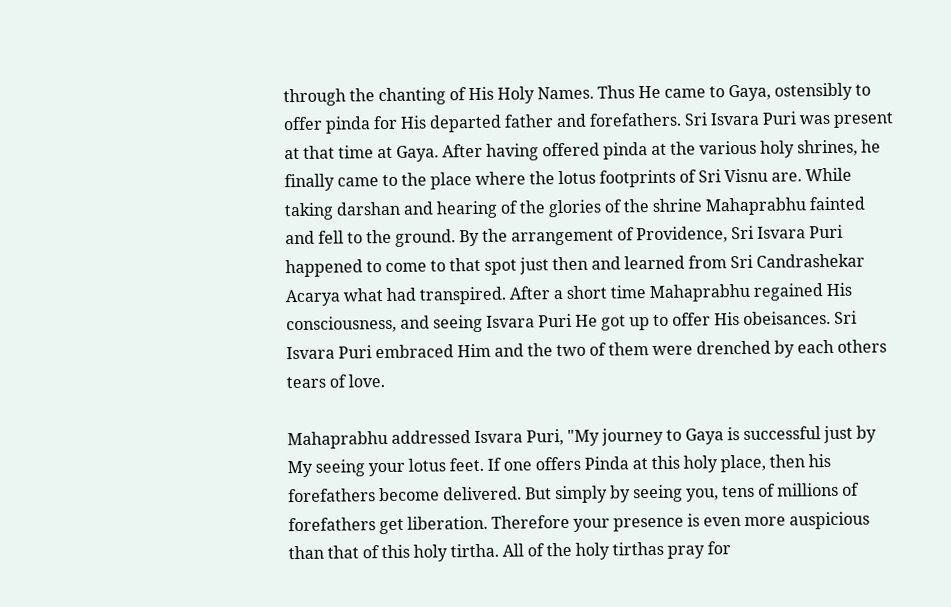through the chanting of His Holy Names. Thus He came to Gaya, ostensibly to offer pinda for His departed father and forefathers. Sri Isvara Puri was present at that time at Gaya. After having offered pinda at the various holy shrines, he finally came to the place where the lotus footprints of Sri Visnu are. While taking darshan and hearing of the glories of the shrine Mahaprabhu fainted and fell to the ground. By the arrangement of Providence, Sri Isvara Puri happened to come to that spot just then and learned from Sri Candrashekar Acarya what had transpired. After a short time Mahaprabhu regained His consciousness, and seeing Isvara Puri He got up to offer His obeisances. Sri Isvara Puri embraced Him and the two of them were drenched by each others tears of love.

Mahaprabhu addressed Isvara Puri, "My journey to Gaya is successful just by My seeing your lotus feet. If one offers Pinda at this holy place, then his forefathers become delivered. But simply by seeing you, tens of millions of forefathers get liberation. Therefore your presence is even more auspicious than that of this holy tirtha. All of the holy tirthas pray for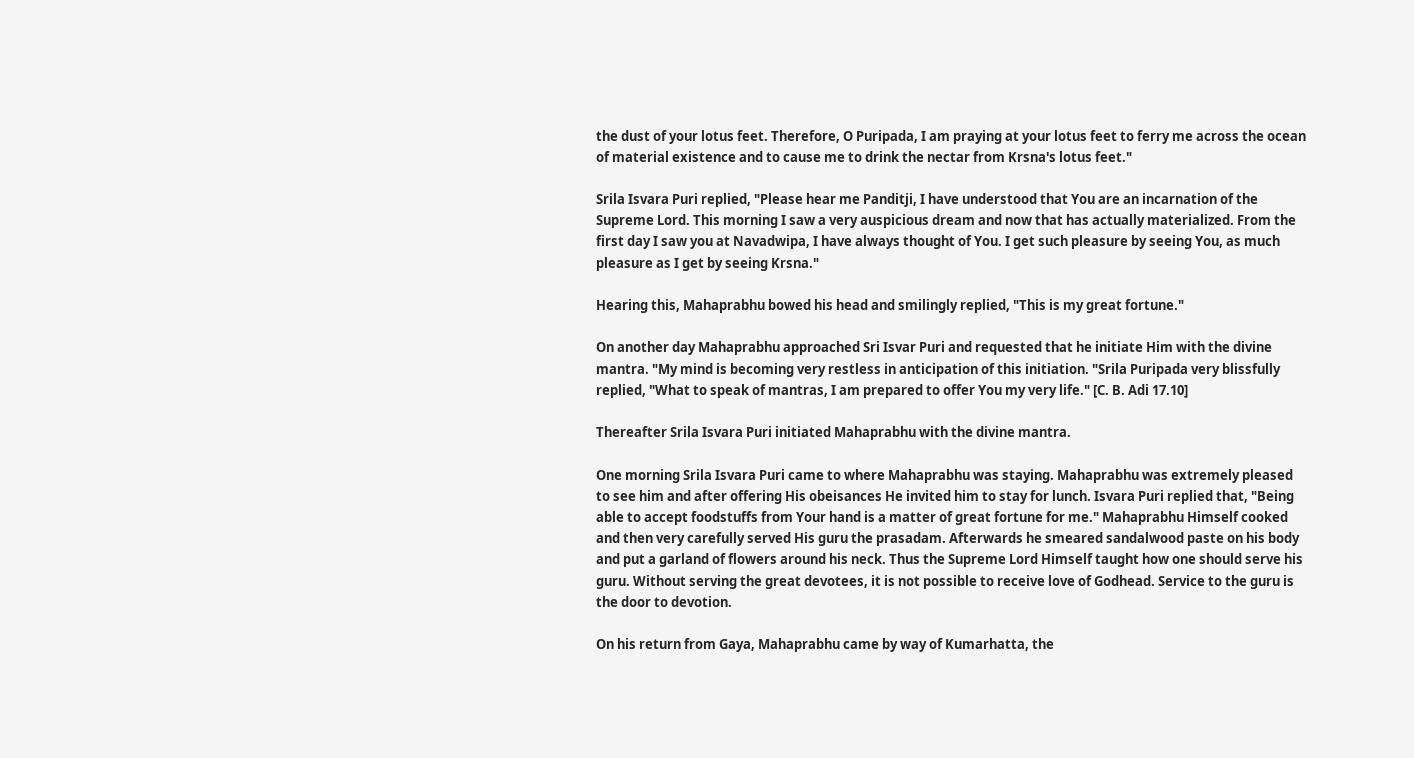the dust of your lotus feet. Therefore, O Puripada, I am praying at your lotus feet to ferry me across the ocean of material existence and to cause me to drink the nectar from Krsna's lotus feet."

Srila Isvara Puri replied, "Please hear me Panditji, I have understood that You are an incarnation of the Supreme Lord. This morning I saw a very auspicious dream and now that has actually materialized. From the first day I saw you at Navadwipa, I have always thought of You. I get such pleasure by seeing You, as much pleasure as I get by seeing Krsna."

Hearing this, Mahaprabhu bowed his head and smilingly replied, "This is my great fortune."

On another day Mahaprabhu approached Sri Isvar Puri and requested that he initiate Him with the divine mantra. "My mind is becoming very restless in anticipation of this initiation. "Srila Puripada very blissfully replied, "What to speak of mantras, I am prepared to offer You my very life." [C. B. Adi 17.10]

Thereafter Srila Isvara Puri initiated Mahaprabhu with the divine mantra.

One morning Srila Isvara Puri came to where Mahaprabhu was staying. Mahaprabhu was extremely pleased to see him and after offering His obeisances He invited him to stay for lunch. Isvara Puri replied that, "Being able to accept foodstuffs from Your hand is a matter of great fortune for me." Mahaprabhu Himself cooked and then very carefully served His guru the prasadam. Afterwards he smeared sandalwood paste on his body and put a garland of flowers around his neck. Thus the Supreme Lord Himself taught how one should serve his guru. Without serving the great devotees, it is not possible to receive love of Godhead. Service to the guru is the door to devotion.

On his return from Gaya, Mahaprabhu came by way of Kumarhatta, the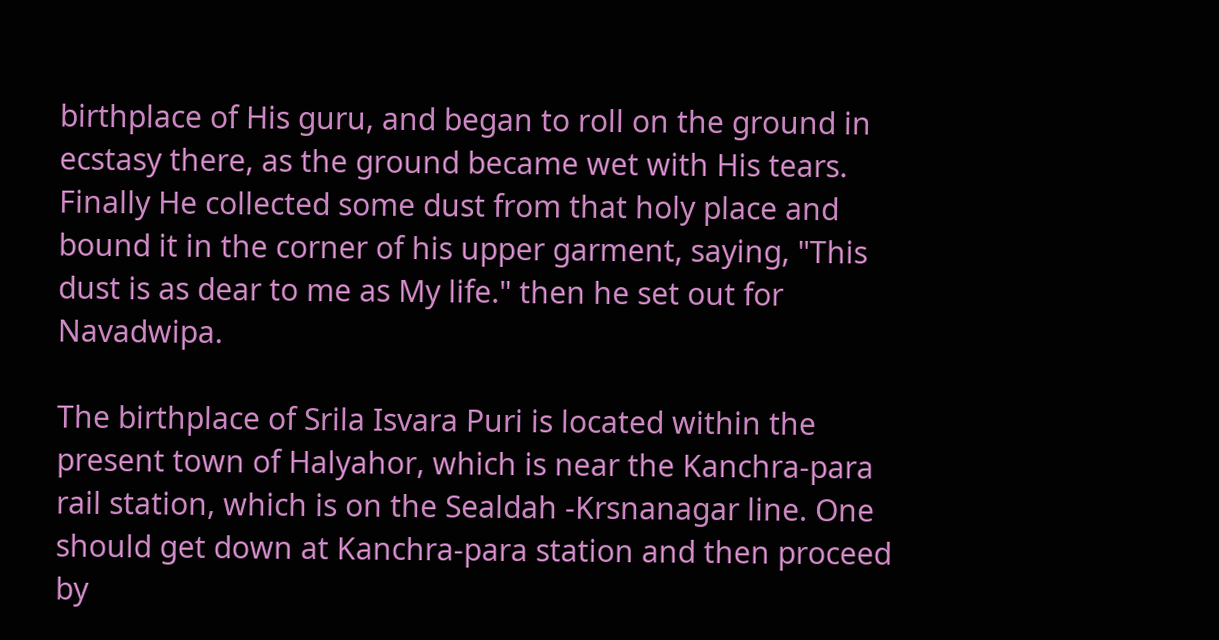birthplace of His guru, and began to roll on the ground in ecstasy there, as the ground became wet with His tears. Finally He collected some dust from that holy place and bound it in the corner of his upper garment, saying, "This dust is as dear to me as My life." then he set out for Navadwipa.

The birthplace of Srila Isvara Puri is located within the present town of Halyahor, which is near the Kanchra-para rail station, which is on the Sealdah -Krsnanagar line. One should get down at Kanchra-para station and then proceed by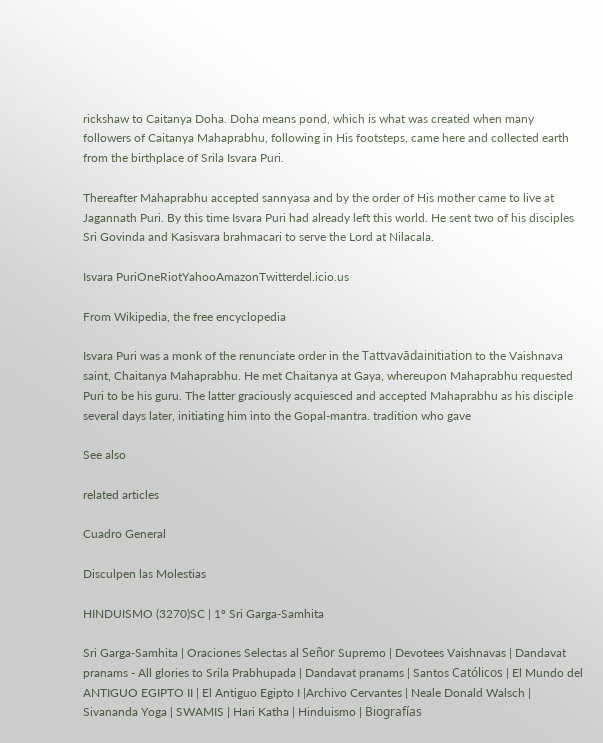rickshaw to Caitanya Doha. Doha means pond, which is what was created when many followers of Caitanya Mahaprabhu, following in His footsteps, came here and collected earth from the birthplace of Srila Isvara Puri.

Thereafter Mahaprabhu accepted sannyasa and by the order of His mother came to live at Jagannath Puri. By this time Isvara Puri had already left this world. He sent two of his disciples Sri Govinda and Kasisvara brahmacari to serve the Lord at Nilacala.

Isvara PuriOneRiotYahooAmazonTwitterdel.icio.us

From Wikipedia, the free encyclopedia

Isvara Puri was a monk of the renunciate order in the Tattvavādainitiation to the Vaishnava saint, Chaitanya Mahaprabhu. He met Chaitanya at Gaya, whereupon Mahaprabhu requested Puri to be his guru. The latter graciously acquiesced and accepted Mahaprabhu as his disciple several days later, initiating him into the Gopal-mantra. tradition who gave

See also

related articles

Cuadro General

Disculpen las Molestias

HINDUISMO (3270)SC | 1º Sri Garga-Samhita

Sri Garga-Samhita | Oraciones Selectas al Señor Supremo | Devotees Vaishnavas | Dandavat pranams - All glories to Srila Prabhupada | Dandavat pranams | Santos Católicos | El Mundo del ANTIGUO EGIPTO II | El Antiguo Egipto I |Archivo Cervantes | Neale Donald Walsch | Sivananda Yoga | SWAMIS | Hari Katha | Hinduismo | Biografías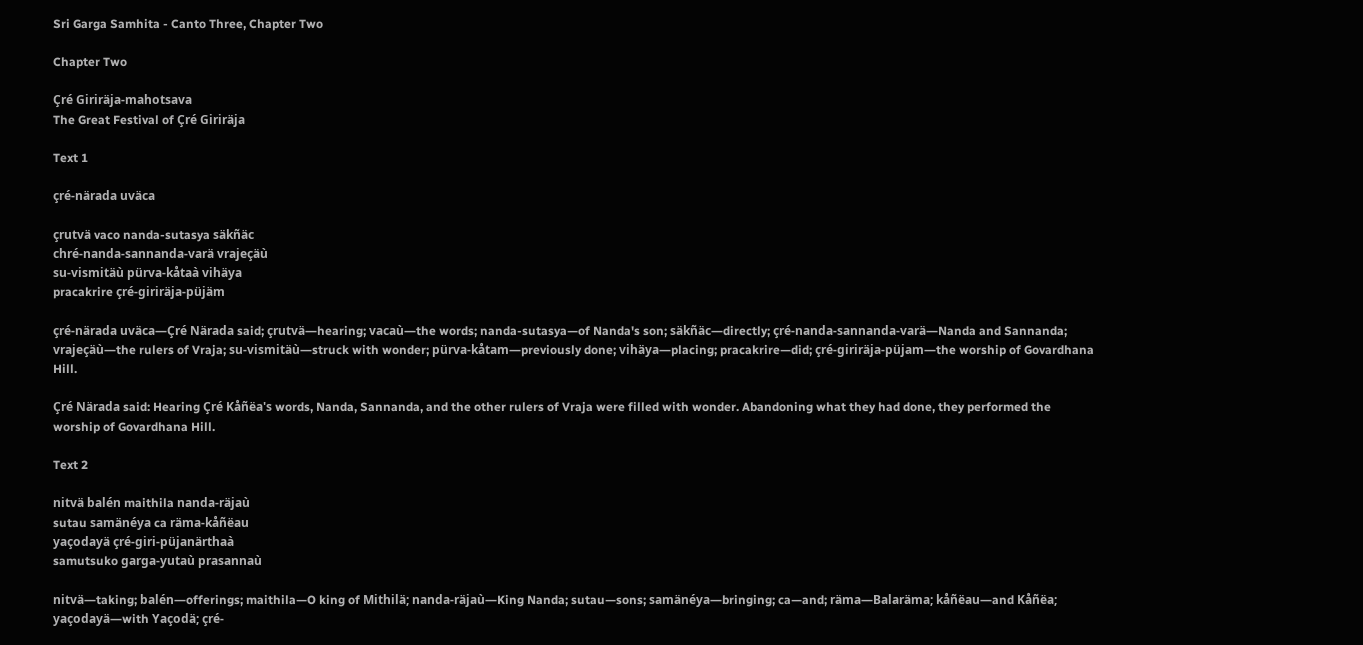Sri Garga Samhita - Canto Three, Chapter Two

Chapter Two

Çré Giriräja-mahotsava
The Great Festival of Çré Giriräja

Text 1

çré-närada uväca

çrutvä vaco nanda-sutasya säkñäc
chré-nanda-sannanda-varä vrajeçäù
su-vismitäù pürva-kåtaà vihäya
pracakrire çré-giriräja-püjäm

çré-närada uväca—Çré Närada said; çrutvä—hearing; vacaù—the words; nanda-sutasya—of Nanda's son; säkñäc—directly; çré-nanda-sannanda-varä—Nanda and Sannanda; vrajeçäù—the rulers of Vraja; su-vismitäù—struck with wonder; pürva-kåtam—previously done; vihäya—placing; pracakrire—did; çré-giriräja-püjam—the worship of Govardhana Hill.

Çré Närada said: Hearing Çré Kåñëa's words, Nanda, Sannanda, and the other rulers of Vraja were filled with wonder. Abandoning what they had done, they performed the worship of Govardhana Hill.

Text 2

nitvä balén maithila nanda-räjaù
sutau samänéya ca räma-kåñëau
yaçodayä çré-giri-püjanärthaà
samutsuko garga-yutaù prasannaù

nitvä—taking; balén—offerings; maithila—O king of Mithilä; nanda-räjaù—King Nanda; sutau—sons; samänéya—bringing; ca—and; räma—Balaräma; kåñëau—and Kåñëa; yaçodayä—with Yaçodä; çré-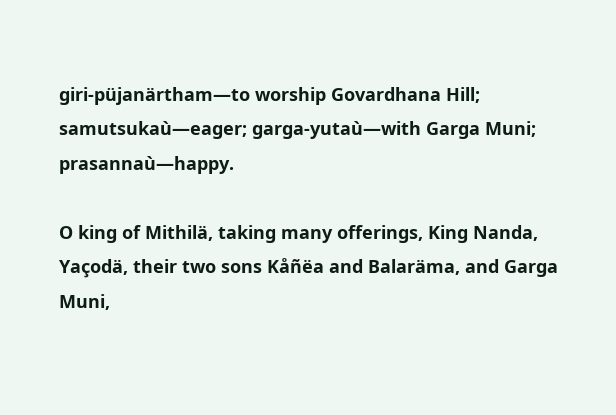giri-püjanärtham—to worship Govardhana Hill; samutsukaù—eager; garga-yutaù—with Garga Muni; prasannaù—happy.

O king of Mithilä, taking many offerings, King Nanda, Yaçodä, their two sons Kåñëa and Balaräma, and Garga Muni,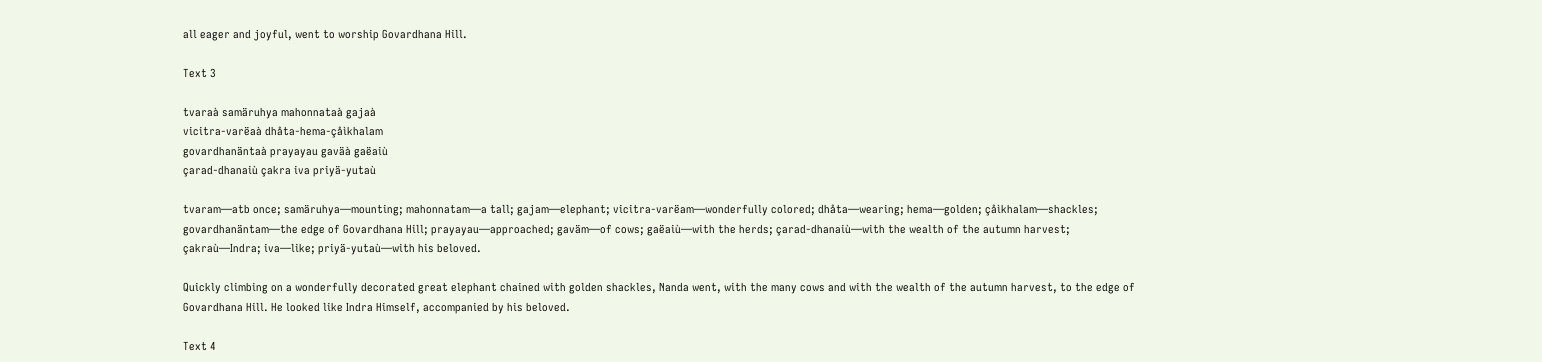all eager and joyful, went to worship Govardhana Hill.

Text 3

tvaraà samäruhya mahonnataà gajaà
vicitra-varëaà dhåta-hema-çåìkhalam
govardhanäntaà prayayau gaväà gaëaiù
çarad-dhanaiù çakra iva priyä-yutaù

tvaram—atb once; samäruhya—mounting; mahonnatam—a tall; gajam—elephant; vicitra-varëam—wonderfully colored; dhåta—wearing; hema—golden; çåìkhalam—shackles; govardhanäntam—the edge of Govardhana Hill; prayayau—approached; gaväm—of cows; gaëaiù—with the herds; çarad-dhanaiù—with the wealth of the autumn harvest; çakraù—Indra; iva—like; priyä-yutaù—with his beloved.

Quickly climbing on a wonderfully decorated great elephant chained with golden shackles, Nanda went, with the many cows and with the wealth of the autumn harvest, to the edge of Govardhana Hill. He looked like Indra Himself, accompanied by his beloved.

Text 4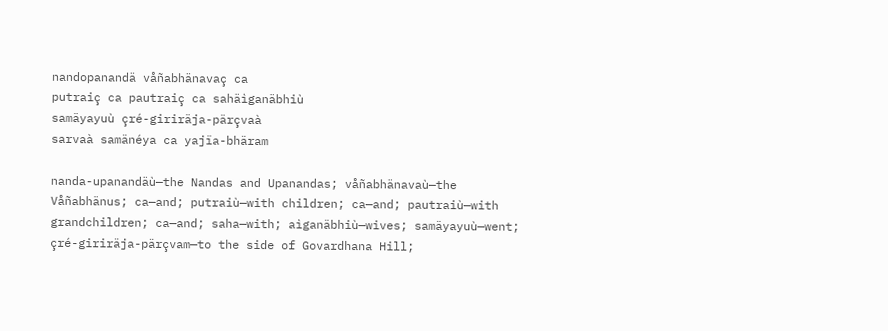nandopanandä våñabhänavaç ca
putraiç ca pautraiç ca sahäìganäbhiù
samäyayuù çré-giriräja-pärçvaà
sarvaà samänéya ca yajïa-bhäram

nanda-upanandäù—the Nandas and Upanandas; våñabhänavaù—the Våñabhänus; ca—and; putraiù—with children; ca—and; pautraiù—with grandchildren; ca—and; saha—with; aìganäbhiù—wives; samäyayuù—went; çré-giriräja-pärçvam—to the side of Govardhana Hill;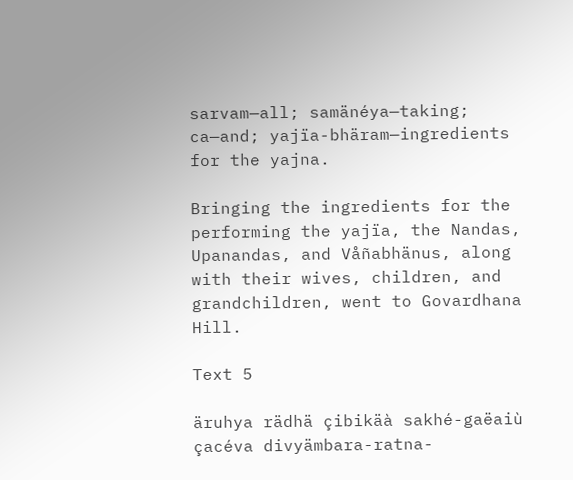sarvam—all; samänéya—taking; ca—and; yajïa-bhäram—ingredients for the yajna.

Bringing the ingredients for the performing the yajïa, the Nandas, Upanandas, and Våñabhänus, along with their wives, children, and grandchildren, went to Govardhana Hill.

Text 5

äruhya rädhä çibikäà sakhé-gaëaiù
çacéva divyämbara-ratna-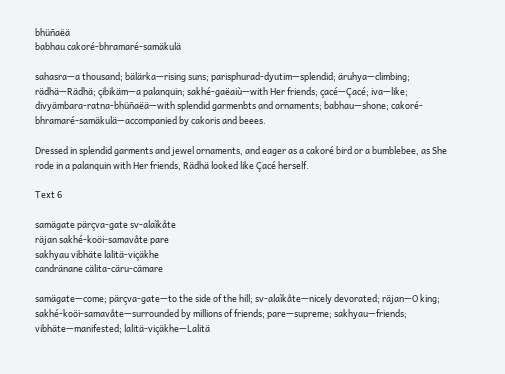bhüñaëä
babhau cakoré-bhramaré-samäkulä

sahasra—a thousand; bälärka—rising suns; parisphurad-dyutim—splendid; äruhya—climbing; rädhä—Rädhä; çibikäm—a palanquin; sakhé-gaëaiù—with Her friends; çacé—Çacé; iva—like; divyämbara-ratna-bhüñaëä—with splendid garmenbts and ornaments; babhau—shone; cakoré-bhramaré-samäkulä—accompanied by cakoris and beees.

Dressed in splendid garments and jewel ornaments, and eager as a cakoré bird or a bumblebee, as She rode in a palanquin with Her friends, Rädhä looked like Çacé herself.

Text 6

samägate pärçva-gate sv-alaìkåte
räjan sakhé-koöi-samavåte pare
sakhyau vibhäte lalitä-viçäkhe
candränane cälita-cäru-cämare

samägate—come; pärçva-gate—to the side of the hill; sv-alaìkåte—nicely devorated; räjan—O king; sakhé-koöi-samavåte—surrounded by millions of friends; pare—supreme; sakhyau—friends; vibhäte—manifested; lalitä-viçäkhe—Lalitä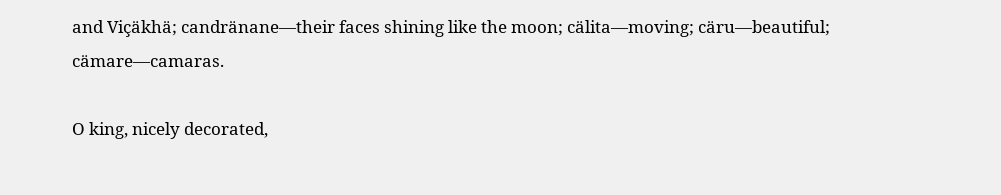and Viçäkhä; candränane—their faces shining like the moon; cälita—moving; cäru—beautiful; cämare—camaras.

O king, nicely decorated,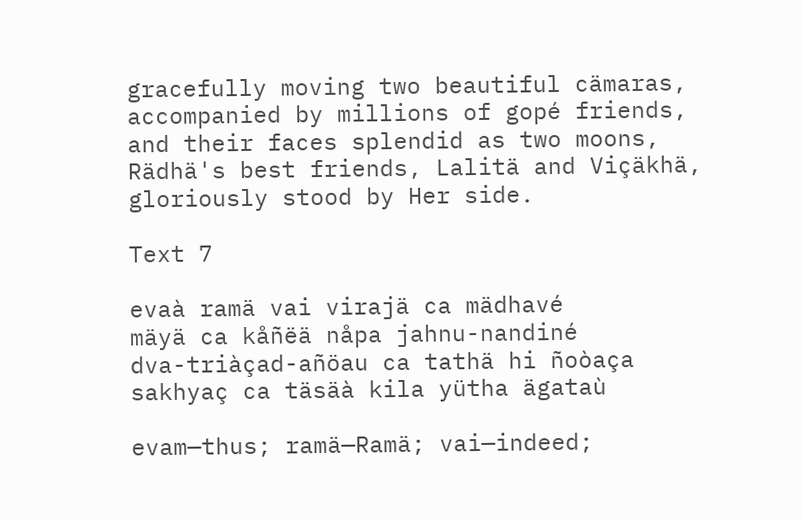gracefully moving two beautiful cämaras, accompanied by millions of gopé friends, and their faces splendid as two moons, Rädhä's best friends, Lalitä and Viçäkhä, gloriously stood by Her side.

Text 7

evaà ramä vai virajä ca mädhavé
mäyä ca kåñëä nåpa jahnu-nandiné
dva-triàçad-añöau ca tathä hi ñoòaça
sakhyaç ca täsäà kila yütha ägataù

evam—thus; ramä—Ramä; vai—indeed;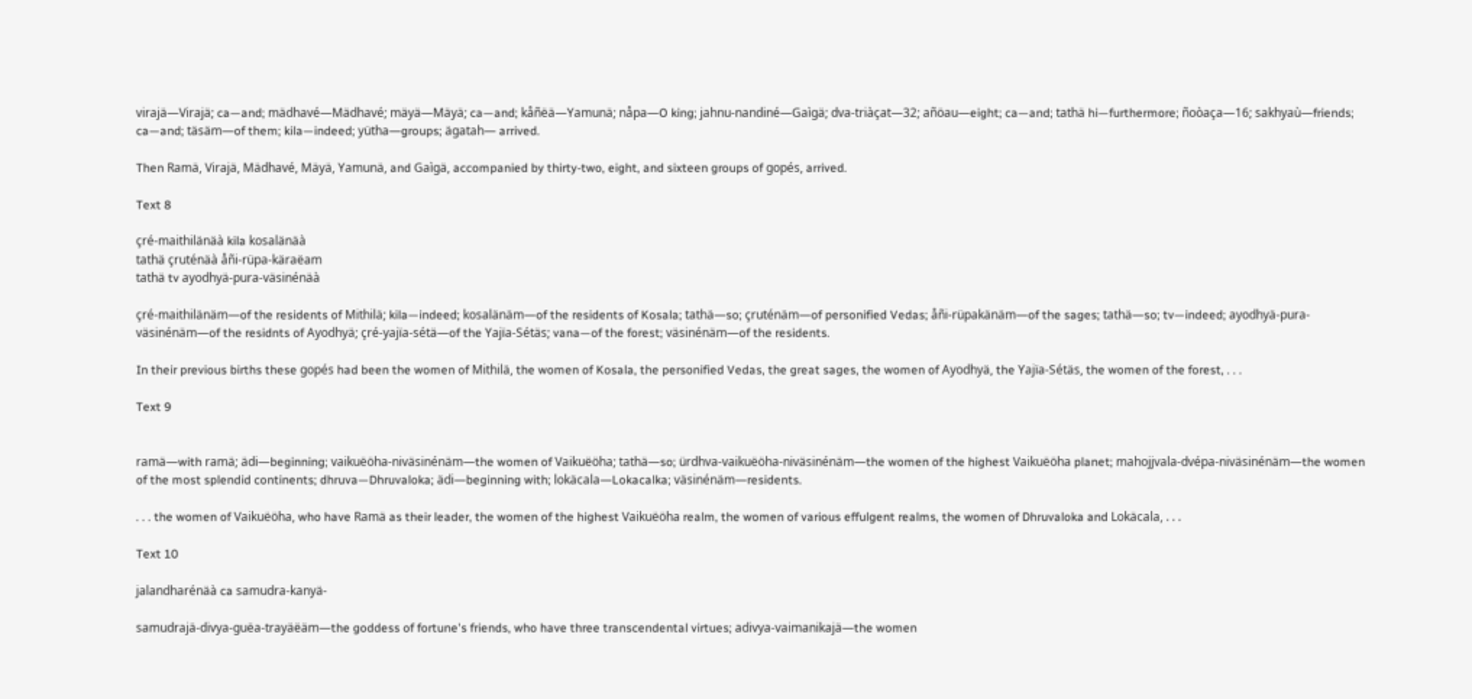virajä—Virajä; ca—and; mädhavé—Mädhavé; mäyä—Mäyä; ca—and; kåñëä—Yamunä; nåpa—O king; jahnu-nandiné—Gaìgä; dva-triàçat—32; añöau—eight; ca—and; tathä hi—furthermore; ñoòaça—16; sakhyaù—friends; ca—and; täsäm—of them; kila—indeed; yütha—groups; ägatah— arrived.

Then Ramä, Virajä, Mädhavé, Mäyä, Yamunä, and Gaìgä, accompanied by thirty-two, eight, and sixteen groups of gopés, arrived.

Text 8

çré-maithilänäà kila kosalänäà
tathä çruténäà åñi-rüpa-käraëam
tathä tv ayodhyä-pura-väsinénäà

çré-maithilänäm—of the residents of Mithilä; kila—indeed; kosalänäm—of the residents of Kosala; tathä—so; çruténäm—of personified Vedas; åñi-rüpakänäm—of the sages; tathä—so; tv—indeed; ayodhyä-pura-väsinénäm—of the residnts of Ayodhyä; çré-yajïa-sétä—of the Yajïa-Sétäs; vana—of the forest; väsinénäm—of the residents.

In their previous births these gopés had been the women of Mithilä, the women of Kosala, the personified Vedas, the great sages, the women of Ayodhyä, the Yajïa-Sétäs, the women of the forest, . . .

Text 9


ramä—with ramä; ädi—beginning; vaikuëöha-niväsinénäm—the women of Vaikuëöha; tathä—so; ürdhva-vaikuëöha-niväsinénäm—the women of the highest Vaikuëöha planet; mahojjvala-dvépa-niväsinénäm—the women of the most splendid continents; dhruva—Dhruvaloka; ädi—beginning with; lokäcala—Lokacalka; väsinénäm—residents.

. . . the women of Vaikuëöha, who have Ramä as their leader, the women of the highest Vaikuëöha realm, the women of various effulgent realms, the women of Dhruvaloka and Lokäcala, . . .

Text 10

jalandharénäà ca samudra-kanyä-

samudrajä-divya-guëa-trayäëäm—the goddess of fortune's friends, who have three transcendental virtues; adivya-vaimanikajä—the women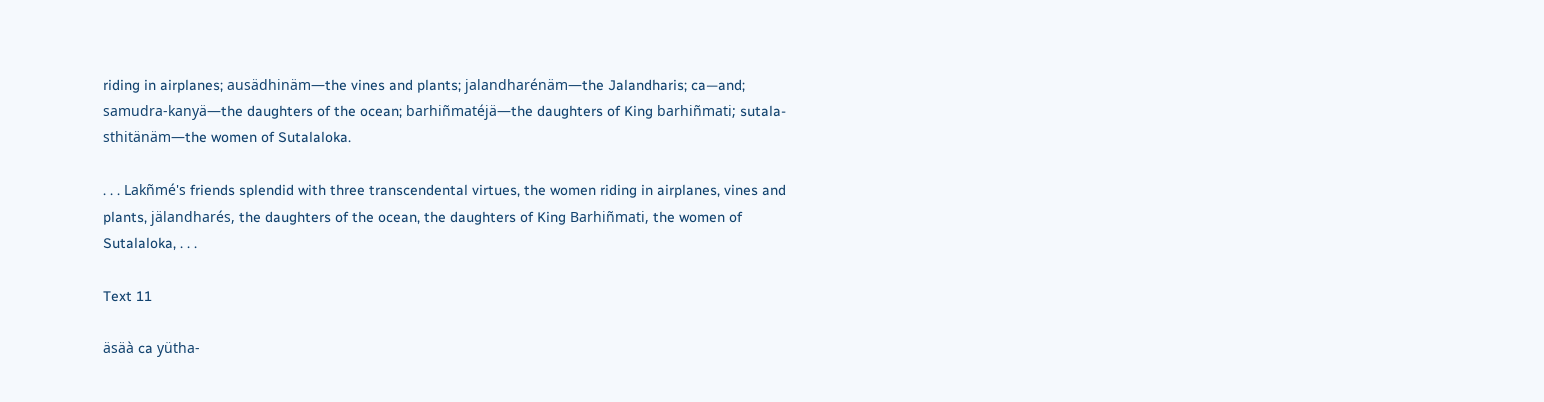riding in airplanes; ausädhinäm—the vines and plants; jalandharénäm—the Jalandharis; ca—and; samudra-kanyä—the daughters of the ocean; barhiñmatéjä—the daughters of King barhiñmati; sutala-sthitänäm—the women of Sutalaloka.

. . . Lakñmé's friends splendid with three transcendental virtues, the women riding in airplanes, vines and plants, jälandharés, the daughters of the ocean, the daughters of King Barhiñmati, the women of Sutalaloka, . . .

Text 11

äsäà ca yütha-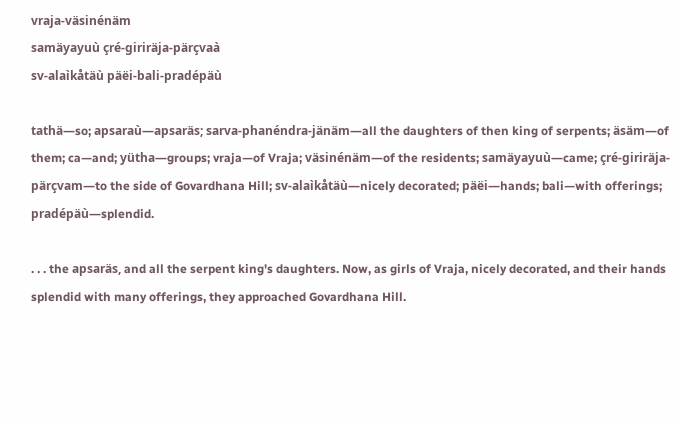vraja-väsinénäm
samäyayuù çré-giriräja-pärçvaà
sv-alaìkåtäù päëi-bali-pradépäù

tathä—so; apsaraù—apsaräs; sarva-phanéndra-jänäm—all the daughters of then king of serpents; äsäm—of them; ca—and; yütha—groups; vraja—of Vraja; väsinénäm—of the residents; samäyayuù—came; çré-giriräja-pärçvam—to the side of Govardhana Hill; sv-alaìkåtäù—nicely decorated; päëi—hands; bali—with offerings; pradépäù—splendid.

. . . the apsaräs, and all the serpent king's daughters. Now, as girls of Vraja, nicely decorated, and their hands splendid with many offerings, they approached Govardhana Hill.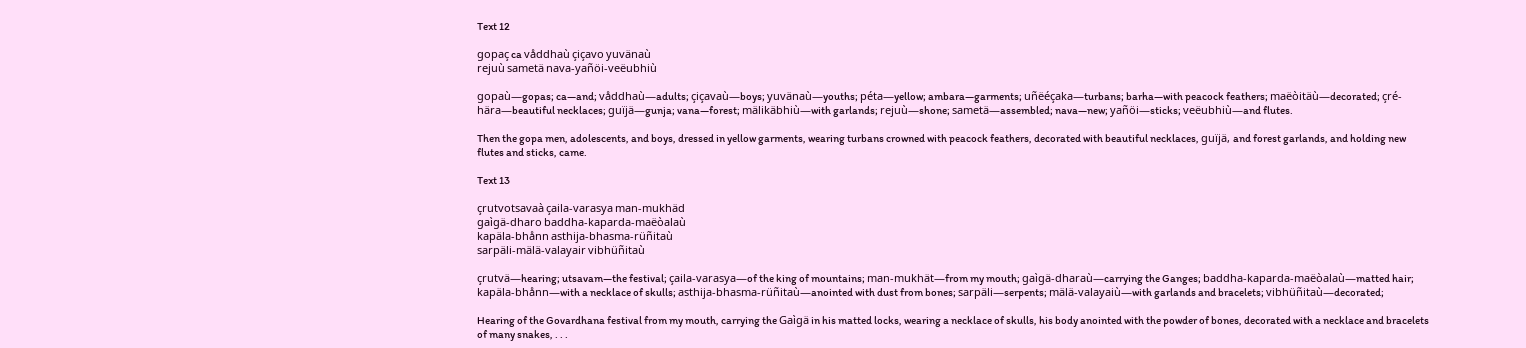Text 12

gopaç ca våddhaù çiçavo yuvänaù
rejuù sametä nava-yañöi-veëubhiù

gopaù—gopas; ca—and; våddhaù—adults; çiçavaù—boys; yuvänaù—youths; péta—yellow; ambara—garments; uñëéçaka—turbans; barha—with peacock feathers; maëòitäù—decorated; çré-hära—beautiful necklaces; guïjä—gunja; vana—forest; mälikäbhiù—with garlands; rejuù—shone; sametä—assembled; nava—new; yañöi—sticks; veëubhiù—and flutes.

Then the gopa men, adolescents, and boys, dressed in yellow garments, wearing turbans crowned with peacock feathers, decorated with beautiful necklaces, guïjä, and forest garlands, and holding new flutes and sticks, came.

Text 13

çrutvotsavaà çaila-varasya man-mukhäd
gaìgä-dharo baddha-kaparda-maëòalaù
kapäla-bhånn asthija-bhasma-rüñitaù
sarpäli-mälä-valayair vibhüñitaù

çrutvä—hearing; utsavam—the festival; çaila-varasya—of the king of mountains; man-mukhät—from my mouth; gaìgä-dharaù—carrying the Ganges; baddha-kaparda-maëòalaù—matted hair; kapäla-bhånn—with a necklace of skulls; asthija-bhasma-rüñitaù—anointed with dust from bones; sarpäli—serpents; mälä-valayaiù—with garlands and bracelets; vibhüñitaù—decorated;

Hearing of the Govardhana festival from my mouth, carrying the Gaìgä in his matted locks, wearing a necklace of skulls, his body anointed with the powder of bones, decorated with a necklace and bracelets of many snakes, . . .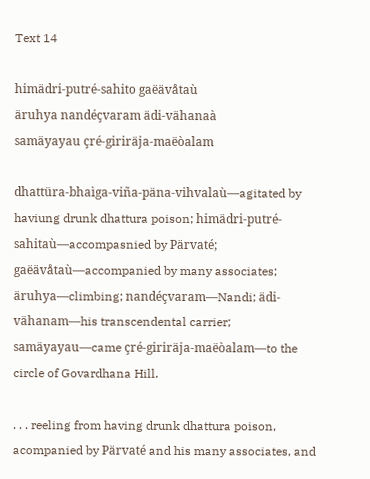Text 14

himädri-putré-sahito gaëävåtaù
äruhya nandéçvaram ädi-vähanaà
samäyayau çré-giriräja-maëòalam

dhattüra-bhaìga-viña-päna-vihvalaù—agitated by haviung drunk dhattura poison; himädri-putré-sahitaù—accompasnied by Pärvaté; gaëävåtaù—accompanied by many associates; äruhya—climbing; nandéçvaram—Nandi; ädi-vähanam—his transcendental carrier; samäyayau—came çré-giriräja-maëòalam—to the circle of Govardhana Hill.

. . . reeling from having drunk dhattura poison, acompanied by Pärvaté and his many associates, and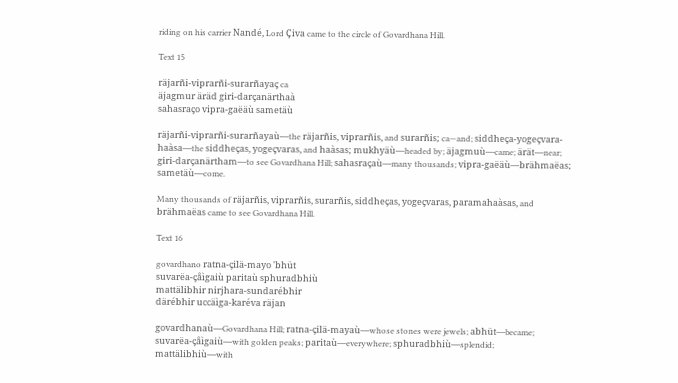riding on his carrier Nandé, Lord Çiva came to the circle of Govardhana Hill.

Text 15

räjarñi-viprarñi-surarñayaç ca
äjagmur äräd giri-darçanärthaà
sahasraço vipra-gaëäù sametäù

räjarñi-viprarñi-surarñayaù—the räjarñis, viprarñis, and surarñis; ca—and; siddheça-yogeçvara-haàsa—the siddheças, yogeçvaras, and haàsas; mukhyäù—headed by; äjagmuù—came; ärät—near; giri-darçanärtham—to see Govardhana Hill; sahasraçaù—many thousands; vipra-gaëäù—brähmaëas; sametäù—come.

Many thousands of räjarñis, viprarñis, surarñis, siddheças, yogeçvaras, paramahaàsas, and brähmaëas came to see Govardhana Hill.

Text 16

govardhano ratna-çilä-mayo 'bhüt
suvarëa-çåìgaiù paritaù sphuradbhiù
mattälibhir nirjhara-sundarébhir
därébhir uccäìga-karéva räjan

govardhanaù—Govardhana Hill; ratna-çilä-mayaù—whose stones were jewels; abhüt—became; suvarëa-çåìgaiù—with golden peaks; paritaù—everywhere; sphuradbhiù—splendid; mattälibhiù—with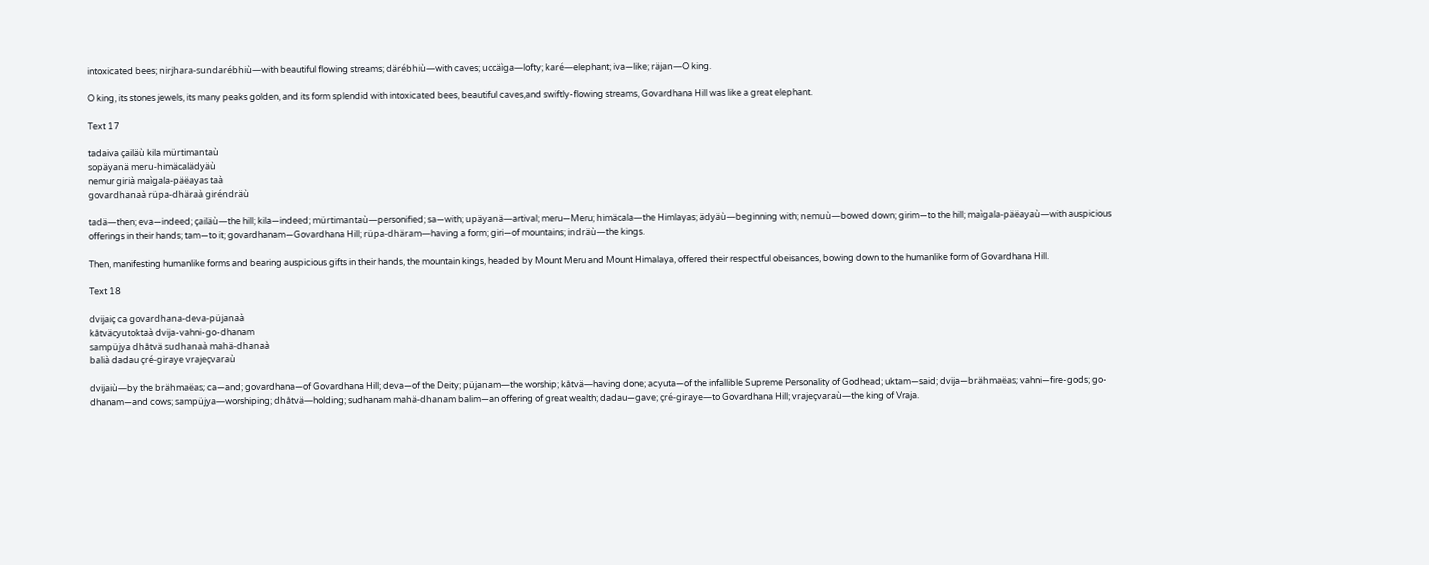intoxicated bees; nirjhara-sundarébhiù—with beautiful flowing streams; därébhiù—with caves; uccäìga—lofty; karé—elephant; iva—like; räjan—O king.

O king, its stones jewels, its many peaks golden, and its form splendid with intoxicated bees, beautiful caves,and swiftly-flowing streams, Govardhana Hill was like a great elephant.

Text 17

tadaiva çailäù kila mürtimantaù
sopäyanä meru-himäcalädyäù
nemur girià maìgala-päëayas taà
govardhanaà rüpa-dhäraà giréndräù

tadä—then; eva—indeed; çailäù—the hill; kila—indeed; mürtimantaù—personified; sa—with; upäyanä—artival; meru—Meru; himäcala—the Himlayas; ädyäù—beginning with; nemuù—bowed down; girim—to the hill; maìgala-päëayaù—with auspicious offerings in their hands; tam—to it; govardhanam—Govardhana Hill; rüpa-dhäram—having a form; giri—of mountains; indräù—the kings.

Then, manifesting humanlike forms and bearing auspicious gifts in their hands, the mountain kings, headed by Mount Meru and Mount Himalaya, offered their respectful obeisances, bowing down to the humanlike form of Govardhana Hill.

Text 18

dvijaiç ca govardhana-deva-püjanaà
kåtväcyutoktaà dvija-vahni-go-dhanam
sampüjya dhåtvä sudhanaà mahä-dhanaà
balià dadau çré-giraye vrajeçvaraù

dvijaiù—by the brähmaëas; ca—and; govardhana—of Govardhana Hill; deva—of the Deity; püjanam—the worship; kåtvä—having done; acyuta—of the infallible Supreme Personality of Godhead; uktam—said; dvija—brähmaëas; vahni—fire-gods; go-dhanam—and cows; sampüjya—worshiping; dhåtvä—holding; sudhanam mahä-dhanam balim—an offering of great wealth; dadau—gave; çré-giraye—to Govardhana Hill; vrajeçvaraù—the king of Vraja.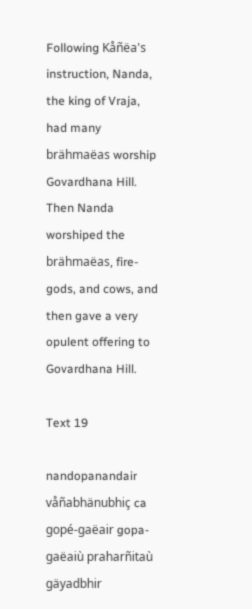Following Kåñëa's instruction, Nanda, the king of Vraja, had many brähmaëas worship Govardhana Hill. Then Nanda worshiped the brähmaëas, fire-gods, and cows, and then gave a very opulent offering to Govardhana Hill.

Text 19

nandopanandair våñabhänubhiç ca
gopé-gaëair gopa-gaëaiù praharñitaù
gäyadbhir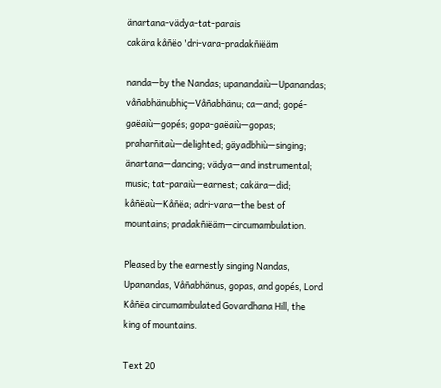änartana-vädya-tat-parais
cakära kåñëo 'dri-vara-pradakñiëäm

nanda—by the Nandas; upanandaiù—Upanandas; våñabhänubhiç—Våñabhänu; ca—and; gopé-gaëaiù—gopés; gopa-gaëaiù—gopas; praharñitaù—delighted; gäyadbhiù—singing; änartana—dancing; vädya—and instrumental; music; tat-paraiù—earnest; cakära—did; kåñëaù—Kåñëa; adri-vara—the best of mountains; pradakñiëäm—circumambulation.

Pleased by the earnestly singing Nandas, Upanandas, Våñabhänus, gopas, and gopés, Lord Kåñëa circumambulated Govardhana Hill, the king of mountains.

Text 20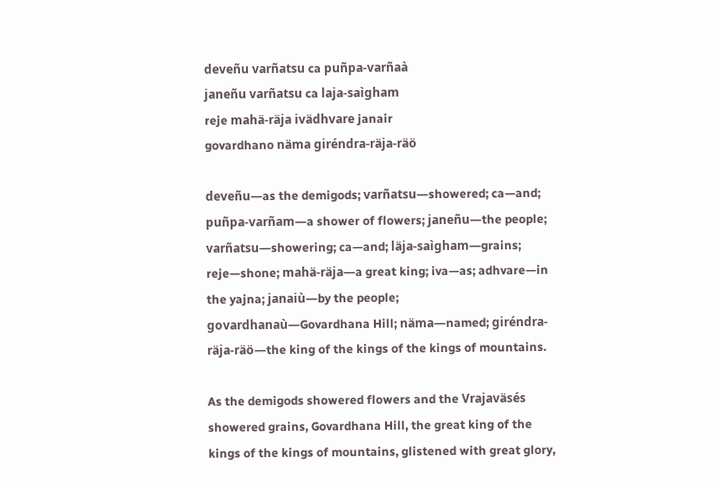deveñu varñatsu ca puñpa-varñaà
janeñu varñatsu ca laja-saìgham
reje mahä-räja ivädhvare janair
govardhano näma giréndra-räja-räö

deveñu—as the demigods; varñatsu—showered; ca—and; puñpa-varñam—a shower of flowers; janeñu—the people; varñatsu—showering; ca—and; läja-saìgham—grains; reje—shone; mahä-räja—a great king; iva—as; adhvare—in the yajna; janaiù—by the people; govardhanaù—Govardhana Hill; näma—named; giréndra-räja-räö—the king of the kings of the kings of mountains.

As the demigods showered flowers and the Vrajaväsés showered grains, Govardhana Hill, the great king of the kings of the kings of mountains, glistened with great glory,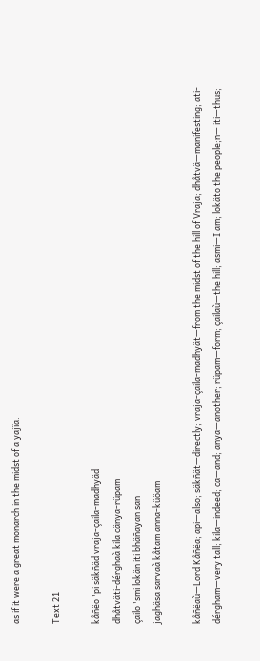as if it were a great monarch in the midst of a yajïa.

Text 21

kåñëo 'pi säkñäd vraja-çaila-madhyäd
dhåtväti-dérghaà kila cänya-rüpam
çailo 'smi lokän iti bhäñayan san
jaghäsa sarvaà kåtam anna-küöam

kåñëaù—Lord Kåñëa; api—also; säkñät—directly; vraja-çaila-madhyät—from the midst of the hill of Vraja; dhåtvä—manifesting; ati-dérgham—very tall; kila—indeed; ca—and; anya—another; rüpam—form; çailaù—the hill; asmi—I am; lokäto the people;n— iti—thus;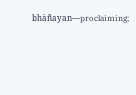bhäñayan—proclaiming;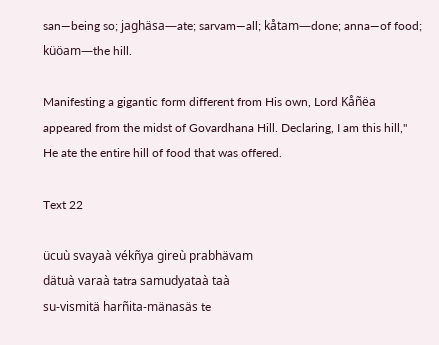san—being so; jaghäsa—ate; sarvam—all; kåtam—done; anna—of food; küöam—the hill.

Manifesting a gigantic form different from His own, Lord Kåñëa appeared from the midst of Govardhana Hill. Declaring, I am this hill," He ate the entire hill of food that was offered.

Text 22

ücuù svayaà vékñya gireù prabhävam
dätuà varaà tatra samudyataà taà
su-vismitä harñita-mänasäs te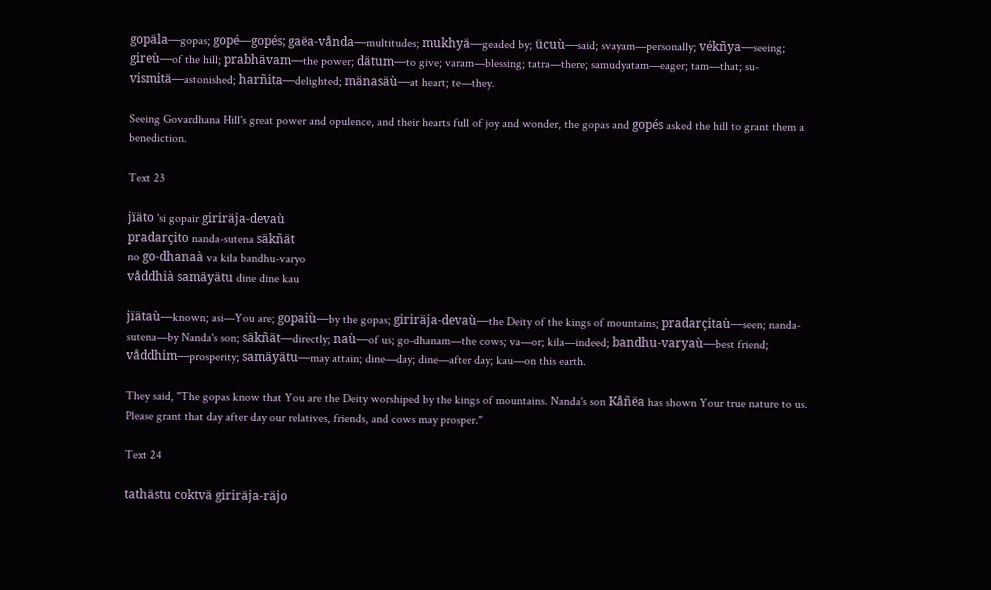gopäla—gopas; gopé—gopés; gaëa-vånda—multitudes; mukhyä—geaded by; ücuù—said; svayam—personally; vékñya—seeing; gireù—of the hill; prabhävam—the power; dätum—to give; varam—blessing; tatra—there; samudyatam—eager; tam—that; su-vismitä—astonished; harñita—delighted; mänasäù—at heart; te—they.

Seeing Govardhana Hill's great power and opulence, and their hearts full of joy and wonder, the gopas and gopés asked the hill to grant them a benediction.

Text 23

jïäto 'si gopair giriräja-devaù
pradarçito nanda-sutena säkñät
no go-dhanaà va kila bandhu-varyo
våddhià samäyätu dine dine kau

jïätaù—known; asi—You are; gopaiù—by the gopas; giriräja-devaù—the Deity of the kings of mountains; pradarçitaù—seen; nanda-sutena—by Nanda's son; säkñät—directly; naù—of us; go-dhanam—the cows; va—or; kila—indeed; bandhu-varyaù—best friend; våddhim—prosperity; samäyätu—may attain; dine—day; dine—after day; kau—on this earth.

They said, "The gopas know that You are the Deity worshiped by the kings of mountains. Nanda's son Kåñëa has shown Your true nature to us. Please grant that day after day our relatives, friends, and cows may prosper."

Text 24

tathästu coktvä giriräja-räjo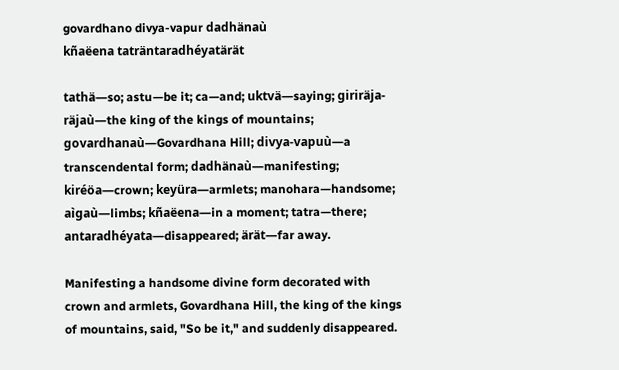govardhano divya-vapur dadhänaù
kñaëena taträntaradhéyatärät

tathä—so; astu—be it; ca—and; uktvä—saying; giriräja-räjaù—the king of the kings of mountains; govardhanaù—Govardhana Hill; divya-vapuù—a transcendental form; dadhänaù—manifesting; kiréöa—crown; keyüra—armlets; manohara—handsome; aìgaù—limbs; kñaëena—in a moment; tatra—there; antaradhéyata—disappeared; ärät—far away.

Manifesting a handsome divine form decorated with crown and armlets, Govardhana Hill, the king of the kings of mountains, said, "So be it," and suddenly disappeared.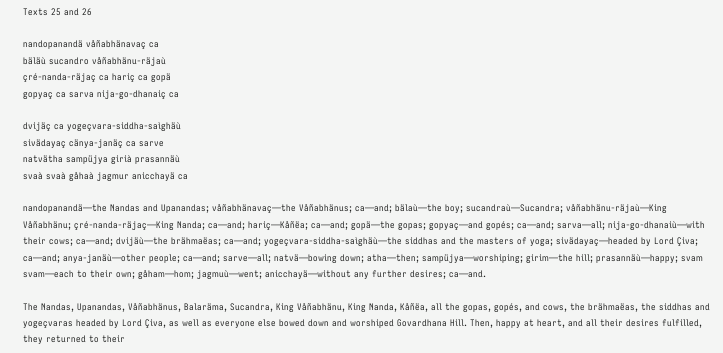Texts 25 and 26

nandopanandä våñabhänavaç ca
bäläù sucandro våñabhänu-räjaù
çré-nanda-räjaç ca hariç ca gopä
gopyaç ca sarva nija-go-dhanaiç ca

dvijäç ca yogeçvara-siddha-saìghäù
sivädayaç cänya-janäç ca sarve
natvätha sampüjya girià prasannäù
svaà svaà gåhaà jagmur anicchayä ca

nandopanandä—the Nandas and Upanandas; våñabhänavaç—the Våñabhänus; ca—and; bälaù—the boy; sucandraù—Sucandra; våñabhänu-räjaù—King Våñabhänu; çré-nanda-räjaç—King Nanda; ca—and; hariç—Kåñëa; ca—and; gopä—the gopas; gopyaç—and gopés; ca—and; sarva—all; nija-go-dhanaiù—with their cows; ca—and; dvijäù—the brähmaëas; ca—and; yogeçvara-siddha-saìghäù—the siddhas and the masters of yoga; sivädayaç—headed by Lord Çiva; ca—and; anya-janäù—other people; ca—and; sarve—all; natvä—bowing down; atha—then; sampüjya—worshiping; girim—the hill; prasannäù—happy; svam svam—each to their own; gåham—hom; jagmuù—went; anicchayä—without any further desires; ca—and.

The Nandas, Upanandas, Våñabhänus, Balaräma, Sucandra, King Våñabhänu, King Nanda, Kåñëa, all the gopas, gopés, and cows, the brähmaëas, the siddhas and yogeçvaras headed by Lord Çiva, as well as everyone else bowed down and worshiped Govardhana Hill. Then, happy at heart, and all their desires fulfilled, they returned to their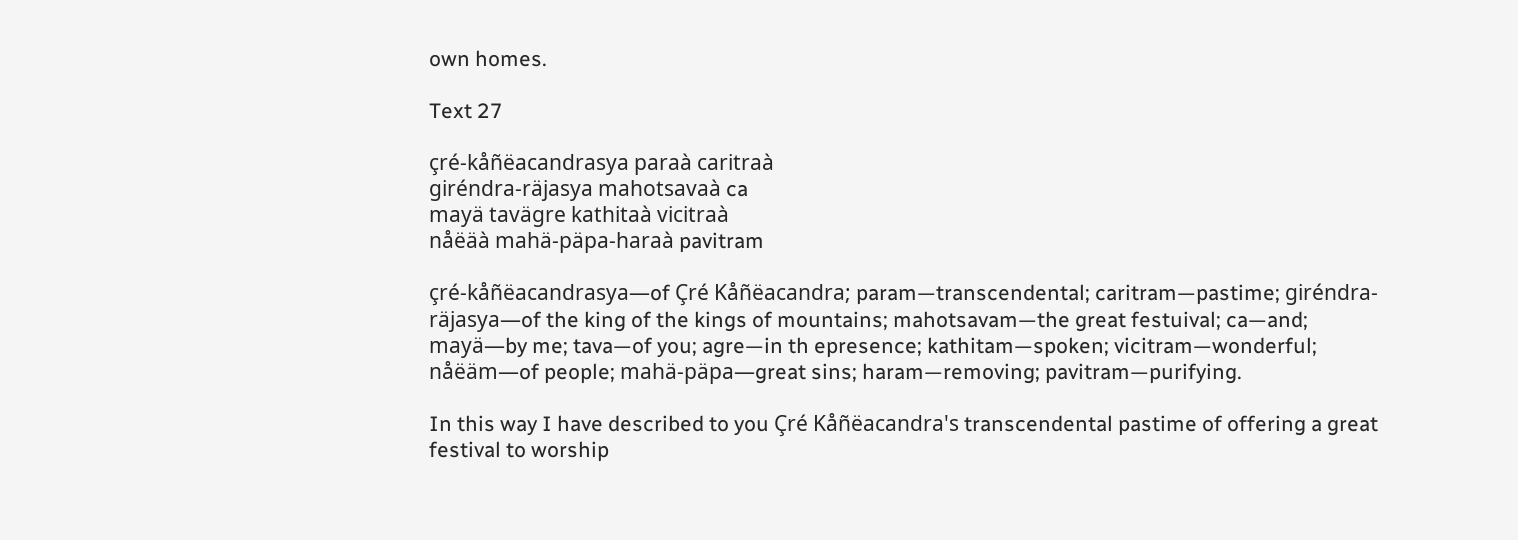own homes.

Text 27

çré-kåñëacandrasya paraà caritraà
giréndra-räjasya mahotsavaà ca
mayä tavägre kathitaà vicitraà
nåëäà mahä-päpa-haraà pavitram

çré-kåñëacandrasya—of Çré Kåñëacandra; param—transcendental; caritram—pastime; giréndra-räjasya—of the king of the kings of mountains; mahotsavam—the great festuival; ca—and; mayä—by me; tava—of you; agre—in th epresence; kathitam—spoken; vicitram—wonderful; nåëäm—of people; mahä-päpa—great sins; haram—removing; pavitram—purifying.

In this way I have described to you Çré Kåñëacandra's transcendental pastime of offering a great festival to worship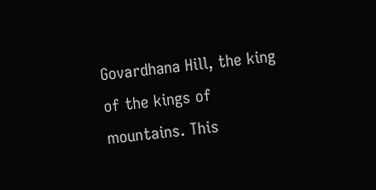Govardhana Hill, the king of the kings of mountains. This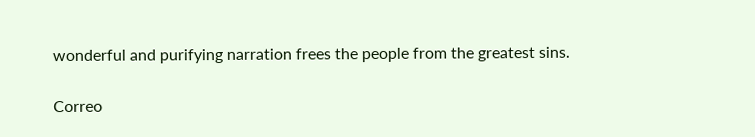wonderful and purifying narration frees the people from the greatest sins.

Correo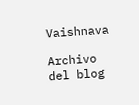Vaishnava

Archivo del blog